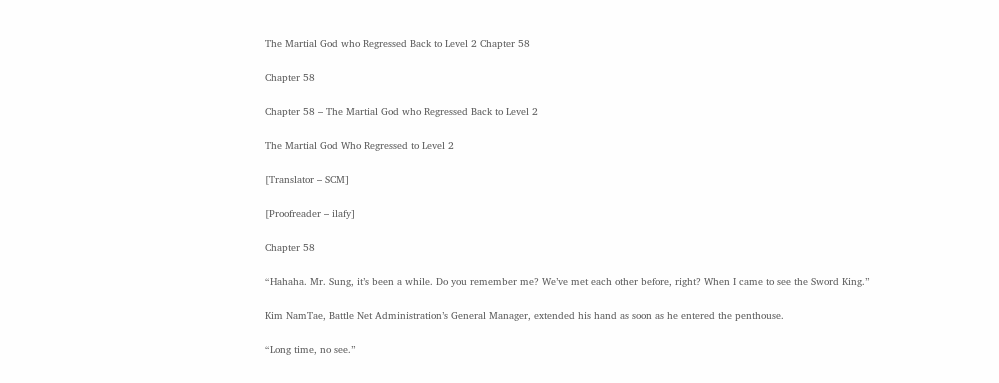The Martial God who Regressed Back to Level 2 Chapter 58

Chapter 58

Chapter 58 – The Martial God who Regressed Back to Level 2

The Martial God Who Regressed to Level 2

[Translator – SCM]

[Proofreader – ilafy]

Chapter 58

“Hahaha. Mr. Sung, it’s been a while. Do you remember me? We’ve met each other before, right? When I came to see the Sword King.”

Kim NamTae, Battle Net Administration’s General Manager, extended his hand as soon as he entered the penthouse.

“Long time, no see.”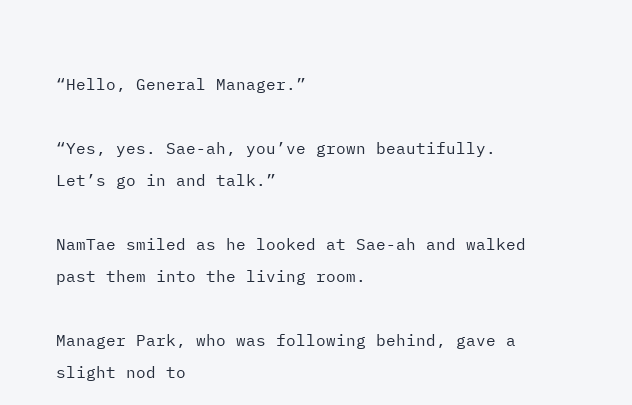“Hello, General Manager.”

“Yes, yes. Sae-ah, you’ve grown beautifully. Let’s go in and talk.”

NamTae smiled as he looked at Sae-ah and walked past them into the living room.

Manager Park, who was following behind, gave a slight nod to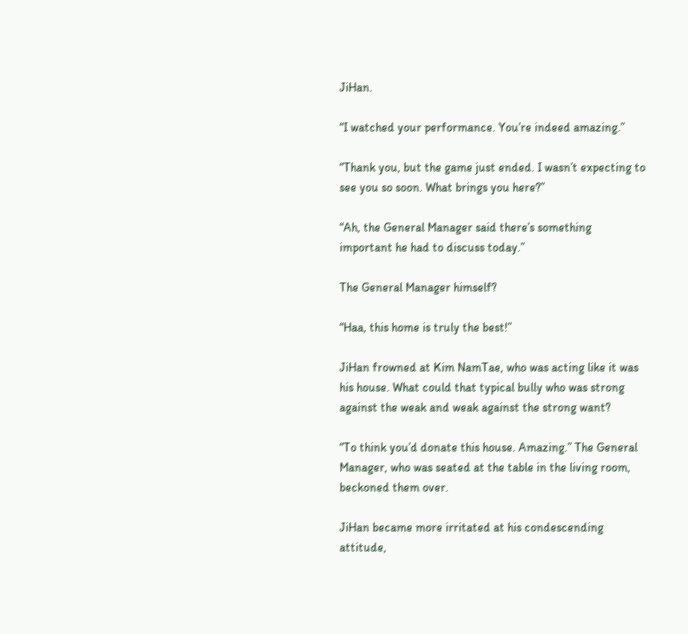JiHan.

“I watched your performance. You’re indeed amazing.”

“Thank you, but the game just ended. I wasn’t expecting to see you so soon. What brings you here?”

“Ah, the General Manager said there’s something important he had to discuss today.”

The General Manager himself?

“Haa, this home is truly the best!”

JiHan frowned at Kim NamTae, who was acting like it was his house. What could that typical bully who was strong against the weak and weak against the strong want?

“To think you’d donate this house. Amazing.” The General Manager, who was seated at the table in the living room, beckoned them over.

JiHan became more irritated at his condescending attitude,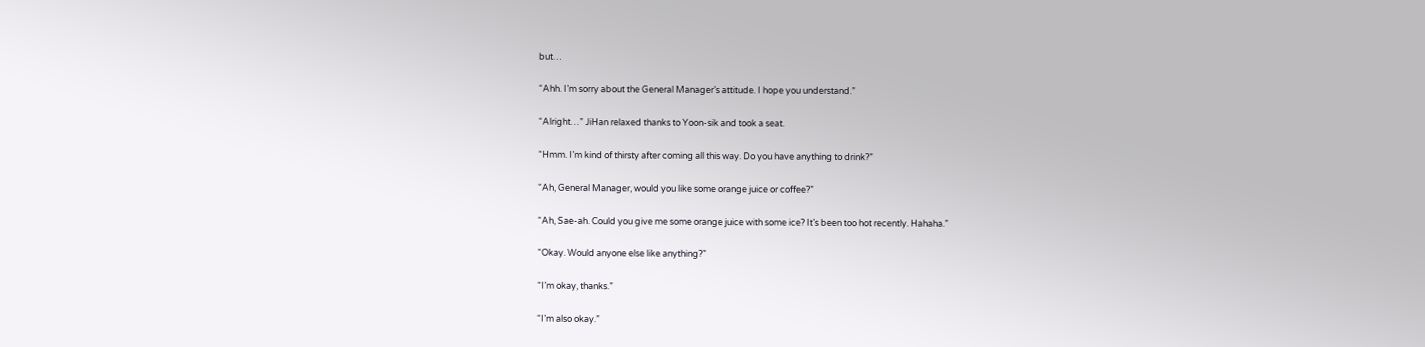but…

“Ahh. I’m sorry about the General Manager’s attitude. I hope you understand.”

“Alright…” JiHan relaxed thanks to Yoon-sik and took a seat.

“Hmm. I’m kind of thirsty after coming all this way. Do you have anything to drink?”

“Ah, General Manager, would you like some orange juice or coffee?”

“Ah, Sae-ah. Could you give me some orange juice with some ice? It’s been too hot recently. Hahaha.”

“Okay. Would anyone else like anything?”

“I’m okay, thanks.”

“I’m also okay.”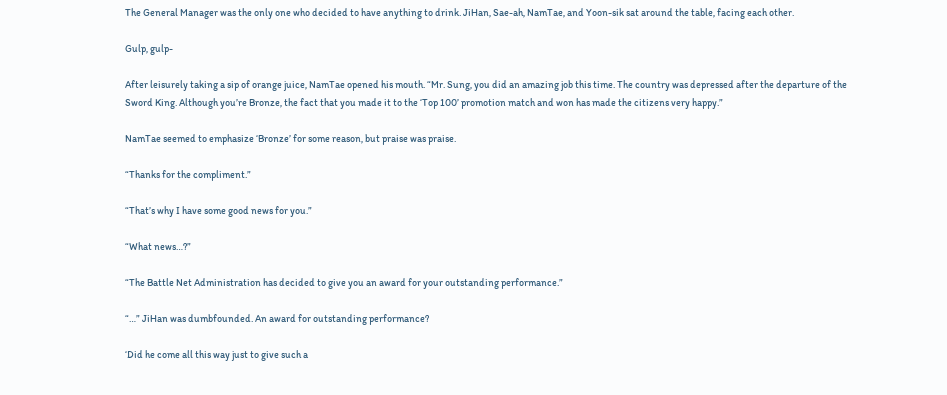The General Manager was the only one who decided to have anything to drink. JiHan, Sae-ah, NamTae, and Yoon-sik sat around the table, facing each other.

Gulp, gulp-

After leisurely taking a sip of orange juice, NamTae opened his mouth. “Mr. Sung, you did an amazing job this time. The country was depressed after the departure of the Sword King. Although you’re Bronze, the fact that you made it to the ‘Top 100’ promotion match and won has made the citizens very happy.”

NamTae seemed to emphasize ‘Bronze’ for some reason, but praise was praise.

“Thanks for the compliment.”

“That’s why I have some good news for you.”

“What news…?”

“The Battle Net Administration has decided to give you an award for your outstanding performance.”

“…” JiHan was dumbfounded. An award for outstanding performance?

‘Did he come all this way just to give such a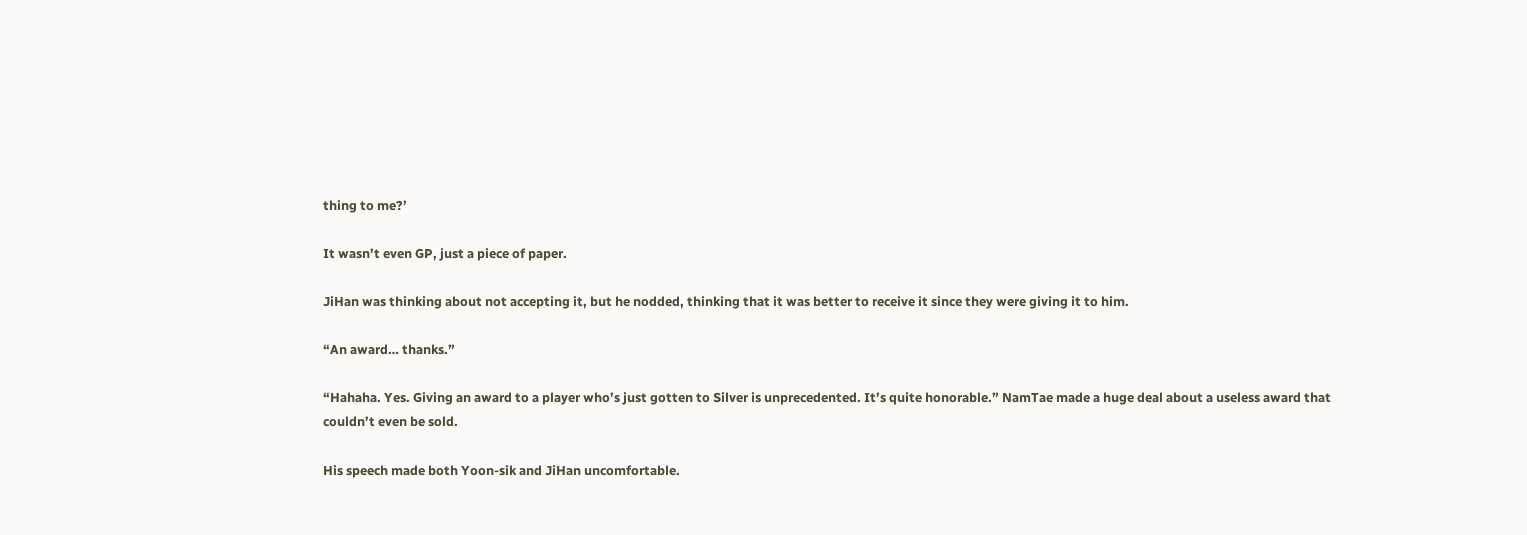thing to me?’

It wasn’t even GP, just a piece of paper.

JiHan was thinking about not accepting it, but he nodded, thinking that it was better to receive it since they were giving it to him.

“An award… thanks.”

“Hahaha. Yes. Giving an award to a player who’s just gotten to Silver is unprecedented. It’s quite honorable.” NamTae made a huge deal about a useless award that couldn’t even be sold.

His speech made both Yoon-sik and JiHan uncomfortable.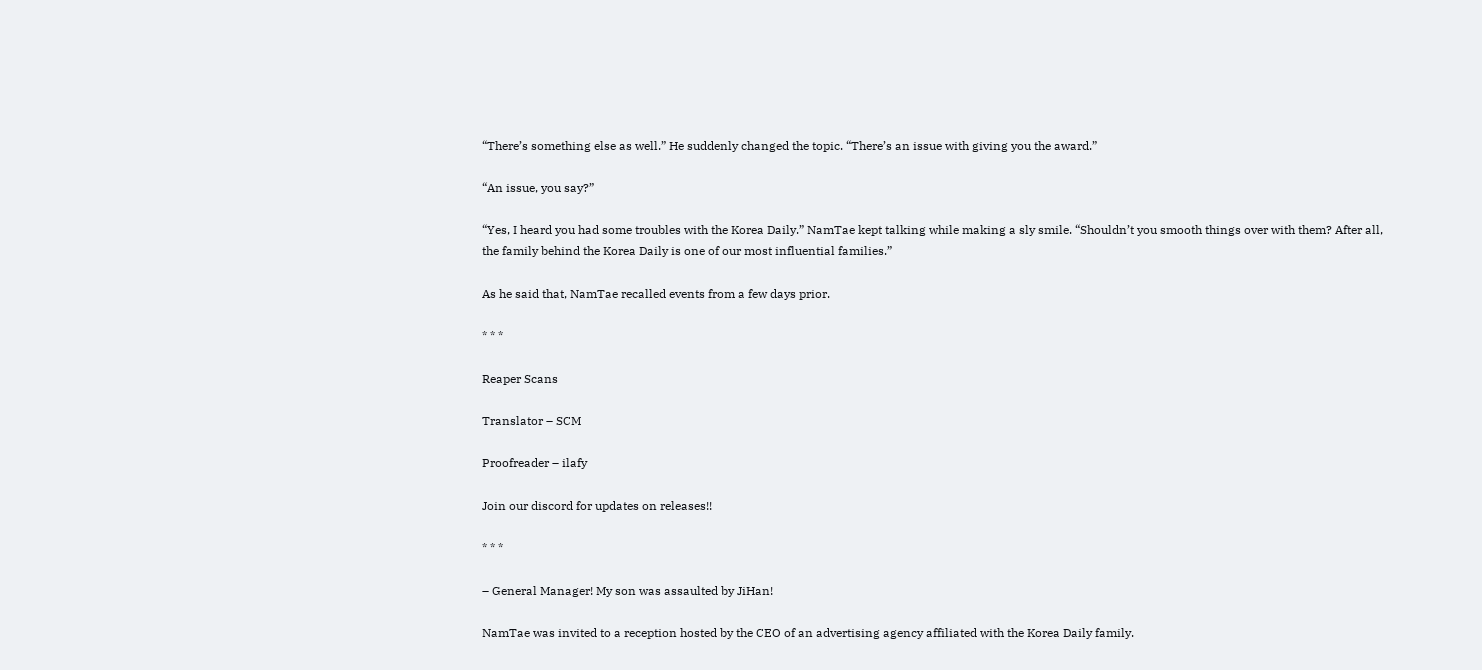“There’s something else as well.” He suddenly changed the topic. “There’s an issue with giving you the award.”

“An issue, you say?”

“Yes, I heard you had some troubles with the Korea Daily.” NamTae kept talking while making a sly smile. “Shouldn’t you smooth things over with them? After all, the family behind the Korea Daily is one of our most influential families.”

As he said that, NamTae recalled events from a few days prior.

* * *

Reaper Scans

Translator – SCM

Proofreader – ilafy

Join our discord for updates on releases!!

* * *

– General Manager! My son was assaulted by JiHan!

NamTae was invited to a reception hosted by the CEO of an advertising agency affiliated with the Korea Daily family.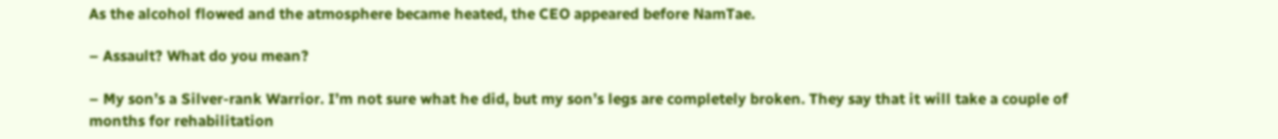As the alcohol flowed and the atmosphere became heated, the CEO appeared before NamTae.

– Assault? What do you mean?

– My son’s a Silver-rank Warrior. I’m not sure what he did, but my son’s legs are completely broken. They say that it will take a couple of months for rehabilitation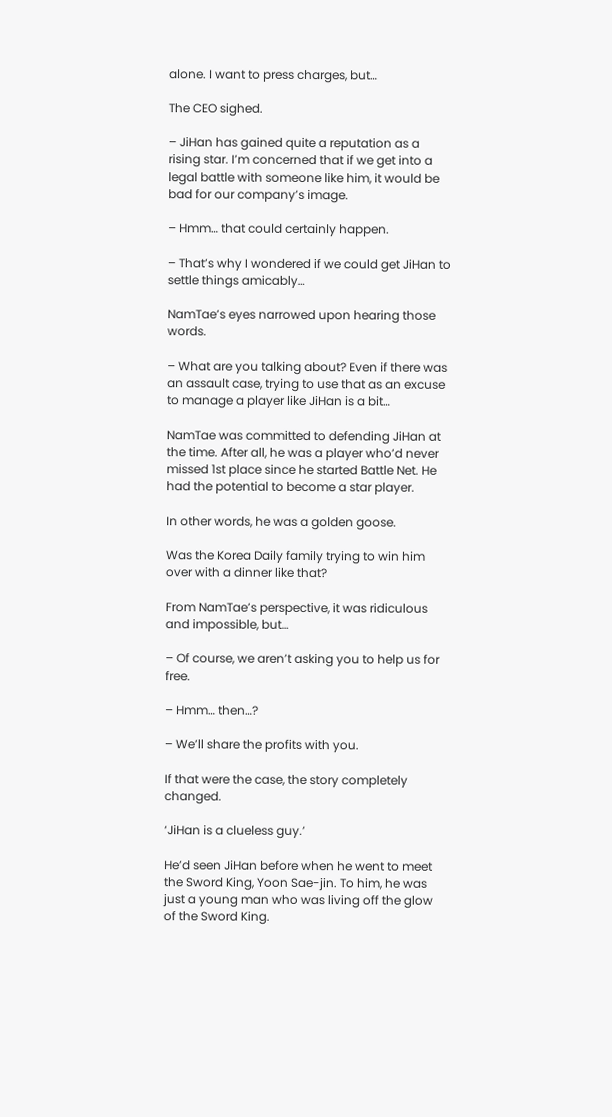alone. I want to press charges, but…

The CEO sighed.

– JiHan has gained quite a reputation as a rising star. I’m concerned that if we get into a legal battle with someone like him, it would be bad for our company’s image.

– Hmm… that could certainly happen.

– That’s why I wondered if we could get JiHan to settle things amicably…

NamTae’s eyes narrowed upon hearing those words.

– What are you talking about? Even if there was an assault case, trying to use that as an excuse to manage a player like JiHan is a bit…

NamTae was committed to defending JiHan at the time. After all, he was a player who’d never missed 1st place since he started Battle Net. He had the potential to become a star player.

In other words, he was a golden goose.

Was the Korea Daily family trying to win him over with a dinner like that?

From NamTae’s perspective, it was ridiculous and impossible, but…

– Of course, we aren’t asking you to help us for free.

– Hmm… then…?

– We’ll share the profits with you.

If that were the case, the story completely changed.

‘JiHan is a clueless guy.’

He’d seen JiHan before when he went to meet the Sword King, Yoon Sae-jin. To him, he was just a young man who was living off the glow of the Sword King.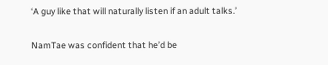‘A guy like that will naturally listen if an adult talks.’

NamTae was confident that he’d be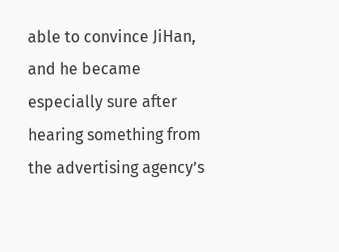able to convince JiHan, and he became especially sure after hearing something from the advertising agency’s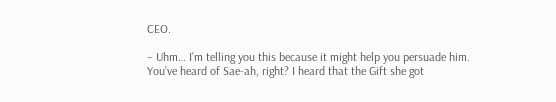CEO.

– Uhm… I’m telling you this because it might help you persuade him. You’ve heard of Sae-ah, right? I heard that the Gift she got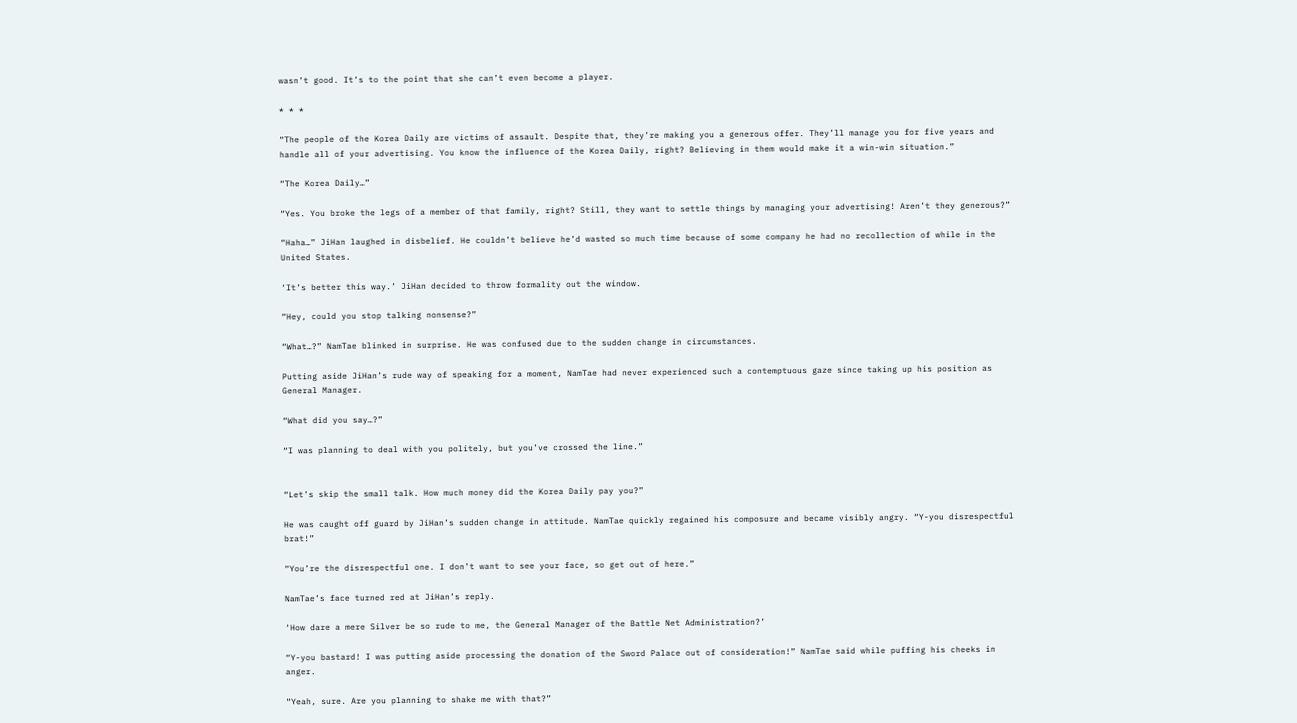wasn’t good. It’s to the point that she can’t even become a player.

* * *

“The people of the Korea Daily are victims of assault. Despite that, they’re making you a generous offer. They’ll manage you for five years and handle all of your advertising. You know the influence of the Korea Daily, right? Believing in them would make it a win-win situation.”

“The Korea Daily…”

“Yes. You broke the legs of a member of that family, right? Still, they want to settle things by managing your advertising! Aren’t they generous?”

“Haha…” JiHan laughed in disbelief. He couldn’t believe he’d wasted so much time because of some company he had no recollection of while in the United States.

‘It’s better this way.’ JiHan decided to throw formality out the window.

“Hey, could you stop talking nonsense?”

“What…?” NamTae blinked in surprise. He was confused due to the sudden change in circumstances.

Putting aside JiHan’s rude way of speaking for a moment, NamTae had never experienced such a contemptuous gaze since taking up his position as General Manager.

“What did you say…?”

“I was planning to deal with you politely, but you’ve crossed the line.”


“Let’s skip the small talk. How much money did the Korea Daily pay you?”

He was caught off guard by JiHan’s sudden change in attitude. NamTae quickly regained his composure and became visibly angry. “Y-you disrespectful brat!”

“You’re the disrespectful one. I don’t want to see your face, so get out of here.”

NamTae’s face turned red at JiHan’s reply.

‘How dare a mere Silver be so rude to me, the General Manager of the Battle Net Administration?’

“Y-you bastard! I was putting aside processing the donation of the Sword Palace out of consideration!” NamTae said while puffing his cheeks in anger.

“Yeah, sure. Are you planning to shake me with that?”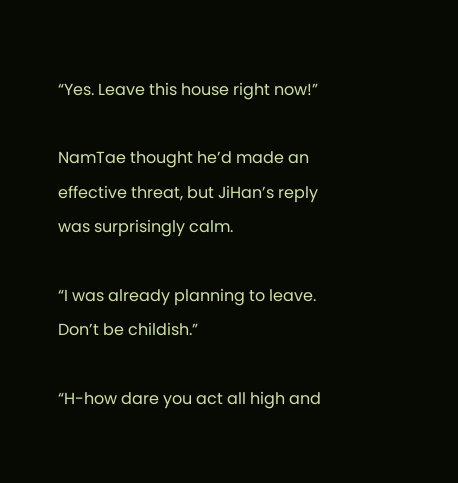“Yes. Leave this house right now!”

NamTae thought he’d made an effective threat, but JiHan’s reply was surprisingly calm.

“I was already planning to leave. Don’t be childish.”

“H-how dare you act all high and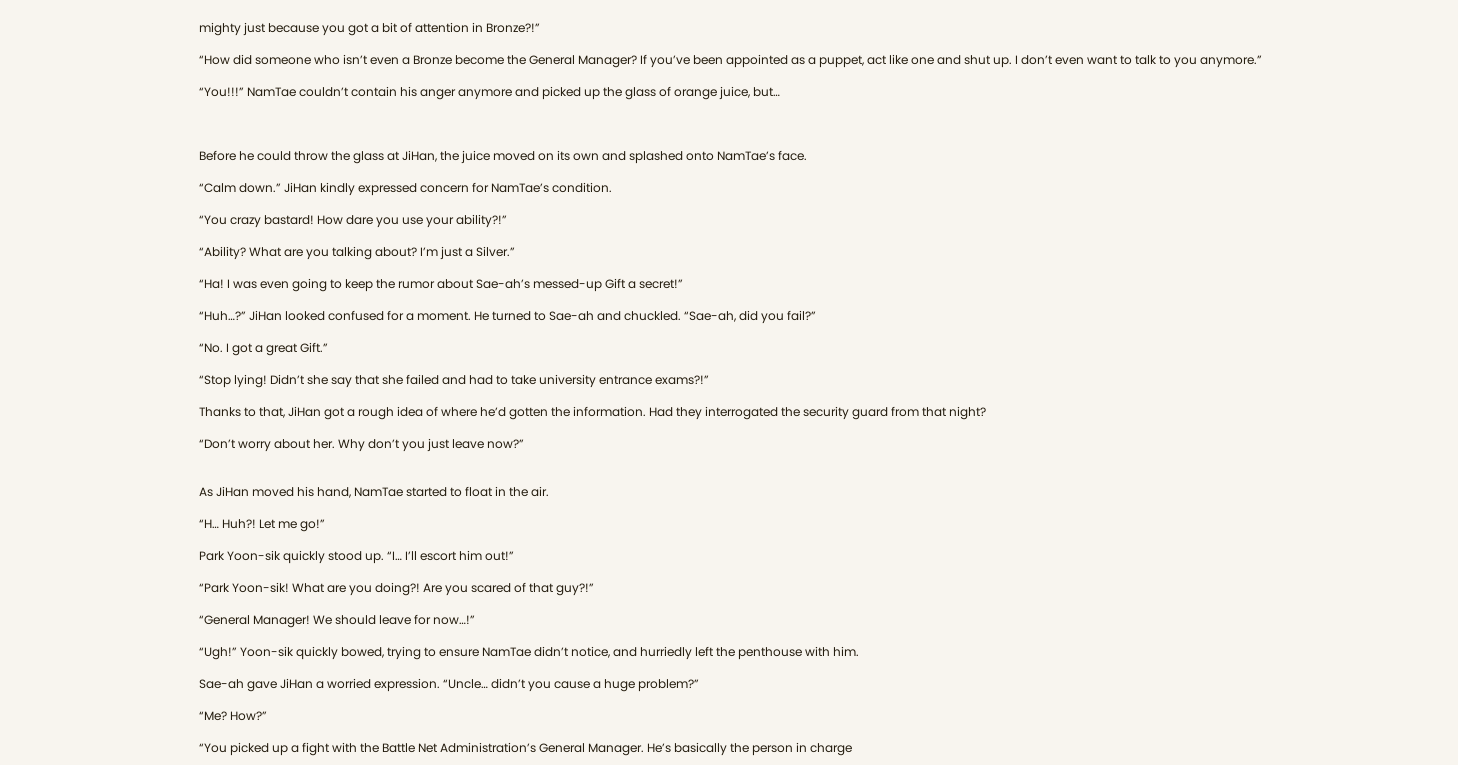mighty just because you got a bit of attention in Bronze?!”

“How did someone who isn’t even a Bronze become the General Manager? If you’ve been appointed as a puppet, act like one and shut up. I don’t even want to talk to you anymore.”

“You!!!” NamTae couldn’t contain his anger anymore and picked up the glass of orange juice, but…



Before he could throw the glass at JiHan, the juice moved on its own and splashed onto NamTae’s face.

“Calm down.” JiHan kindly expressed concern for NamTae’s condition.

“You crazy bastard! How dare you use your ability?!”

“Ability? What are you talking about? I’m just a Silver.”

“Ha! I was even going to keep the rumor about Sae-ah’s messed-up Gift a secret!”

“Huh…?” JiHan looked confused for a moment. He turned to Sae-ah and chuckled. “Sae-ah, did you fail?”

“No. I got a great Gift.”

“Stop lying! Didn’t she say that she failed and had to take university entrance exams?!”

Thanks to that, JiHan got a rough idea of where he’d gotten the information. Had they interrogated the security guard from that night?

“Don’t worry about her. Why don’t you just leave now?”


As JiHan moved his hand, NamTae started to float in the air.

“H… Huh?! Let me go!”

Park Yoon-sik quickly stood up. “I… I’ll escort him out!”

“Park Yoon-sik! What are you doing?! Are you scared of that guy?!”

“General Manager! We should leave for now…!”

“Ugh!” Yoon-sik quickly bowed, trying to ensure NamTae didn’t notice, and hurriedly left the penthouse with him.

Sae-ah gave JiHan a worried expression. “Uncle… didn’t you cause a huge problem?”

“Me? How?”

“You picked up a fight with the Battle Net Administration’s General Manager. He’s basically the person in charge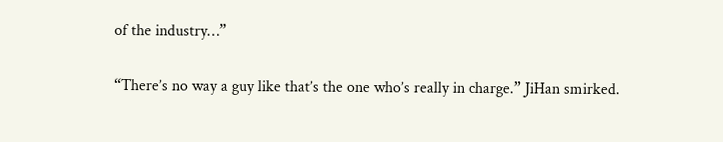of the industry…”

“There’s no way a guy like that’s the one who’s really in charge.” JiHan smirked.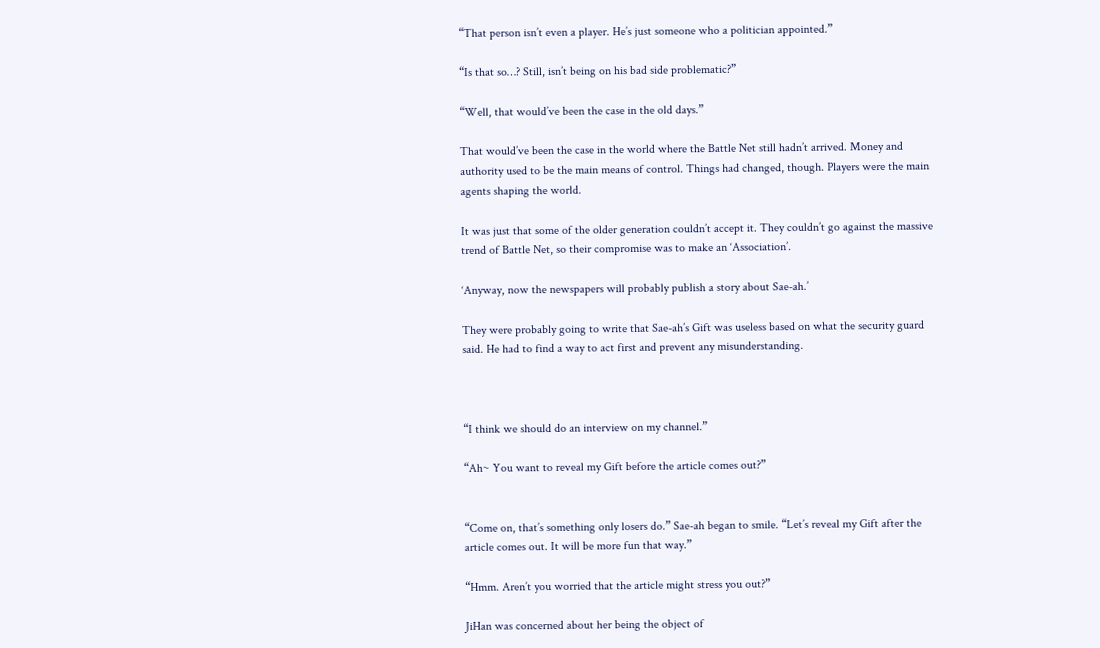“That person isn’t even a player. He’s just someone who a politician appointed.”

“Is that so…? Still, isn’t being on his bad side problematic?”

“Well, that would’ve been the case in the old days.”

That would’ve been the case in the world where the Battle Net still hadn’t arrived. Money and authority used to be the main means of control. Things had changed, though. Players were the main agents shaping the world.

It was just that some of the older generation couldn’t accept it. They couldn’t go against the massive trend of Battle Net, so their compromise was to make an ‘Association’.

‘Anyway, now the newspapers will probably publish a story about Sae-ah.’

They were probably going to write that Sae-ah’s Gift was useless based on what the security guard said. He had to find a way to act first and prevent any misunderstanding.



“I think we should do an interview on my channel.”

“Ah~ You want to reveal my Gift before the article comes out?”


“Come on, that’s something only losers do.” Sae-ah began to smile. “Let’s reveal my Gift after the article comes out. It will be more fun that way.”

“Hmm. Aren’t you worried that the article might stress you out?”

JiHan was concerned about her being the object of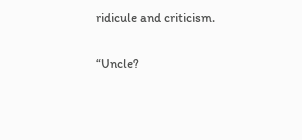ridicule and criticism.

“Uncle?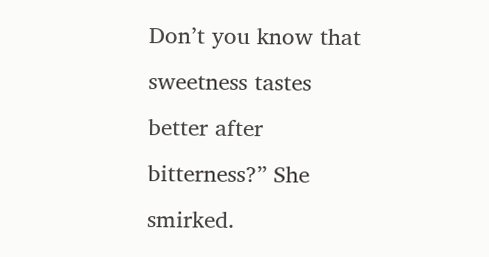Don’t you know that sweetness tastes better after bitterness?” She smirked.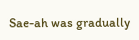Sae-ah was gradually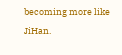becoming more like JiHan.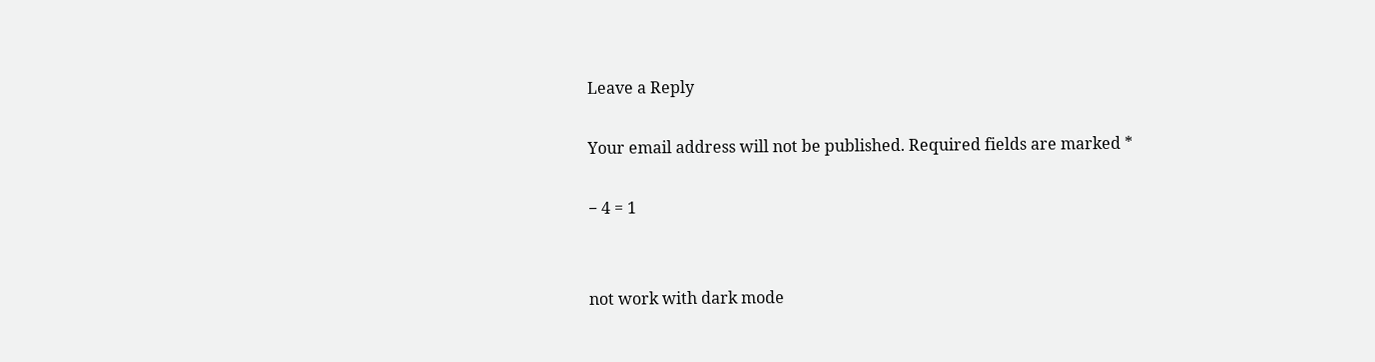Leave a Reply

Your email address will not be published. Required fields are marked *

− 4 = 1


not work with dark mode